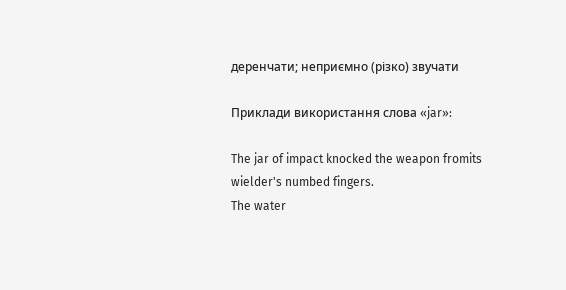деренчати; неприємно (різко) звучати

Приклади використання слова «jar»:

The jar of impact knocked the weapon fromits wielder's numbed fingers.
The water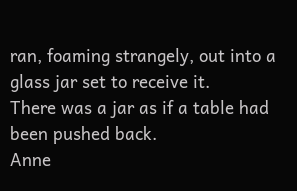ran, foaming strangely, out into a glass jar set to receive it.
There was a jar as if a table had been pushed back.
Anne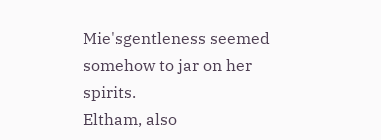Mie'sgentleness seemed somehow to jar on her spirits.
Eltham, also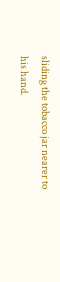sliding the tobacco jar nearer to his hand.